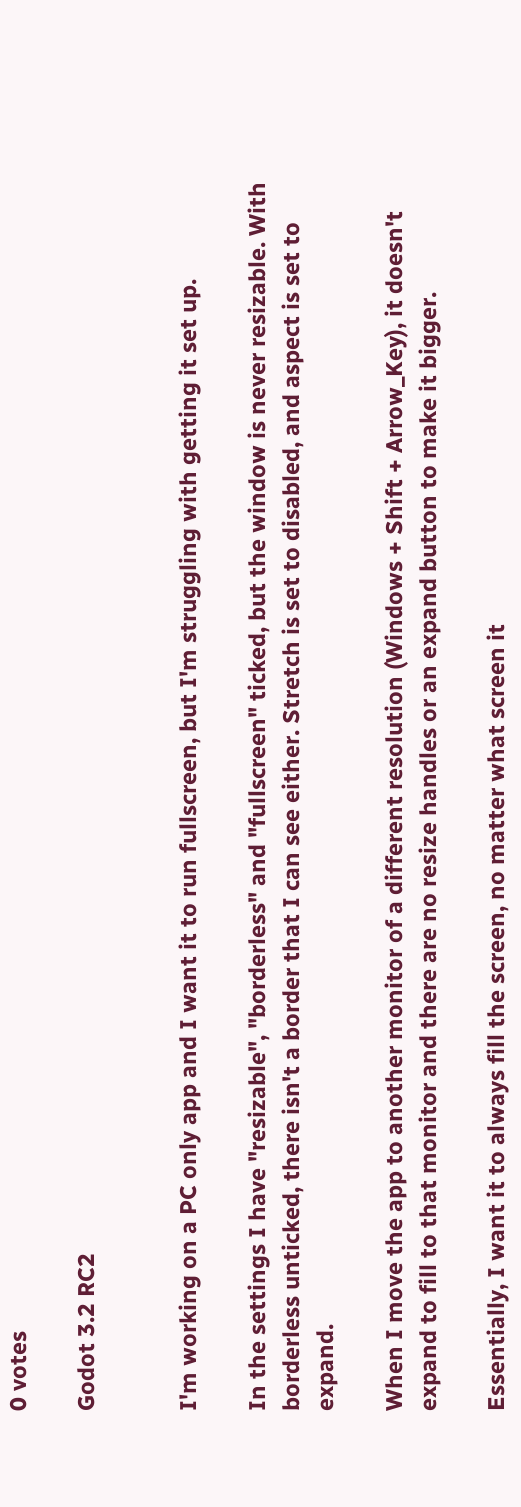0 votes

Godot 3.2 RC2


I'm working on a PC only app and I want it to run fullscreen, but I'm struggling with getting it set up.

In the settings I have "resizable", "borderless" and "fullscreen" ticked, but the window is never resizable. With borderless unticked, there isn't a border that I can see either. Stretch is set to disabled, and aspect is set to expand.

When I move the app to another monitor of a different resolution (Windows + Shift + Arrow_Key), it doesn't expand to fill to that monitor and there are no resize handles or an expand button to make it bigger.

Essentially, I want it to always fill the screen, no matter what screen it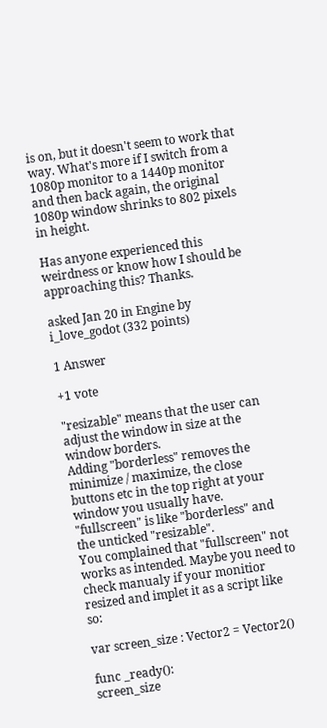is on, but it doesn't seem to work that way. What's more if I switch from a 1080p monitor to a 1440p monitor and then back again, the original 1080p window shrinks to 802 pixels in height.

Has anyone experienced this weirdness or know how I should be approaching this? Thanks.

asked Jan 20 in Engine by i_love_godot (332 points)

1 Answer

+1 vote

"resizable" means that the user can adjust the window in size at the window borders.
Adding "borderless" removes the minimize / maximize, the close buttons etc in the top right at your window you usually have.
"fullscreen" is like "borderless" and the unticked "resizable".
You complained that "fullscreen" not works as intended. Maybe you need to check manualy if your monitior resized and implet it as a script like so:

var screen_size : Vector2 = Vector2()

func _ready():
screen_size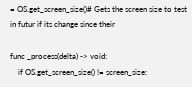= OS.get_screen_size()# Gets the screen size to test in futur if its change since their

func _process(delta) -> void:
    if OS.get_screen_size() != screen_size: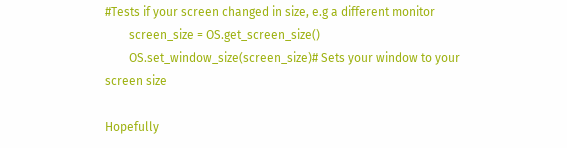#Tests if your screen changed in size, e.g a different monitor
        screen_size = OS.get_screen_size()
        OS.set_window_size(screen_size)# Sets your window to your screen size

Hopefully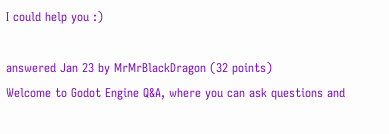I could help you :)

answered Jan 23 by MrMrBlackDragon (32 points)
Welcome to Godot Engine Q&A, where you can ask questions and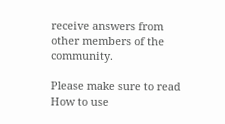receive answers from other members of the community.

Please make sure to read How to use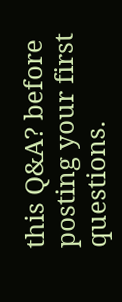this Q&A? before posting your first questions.